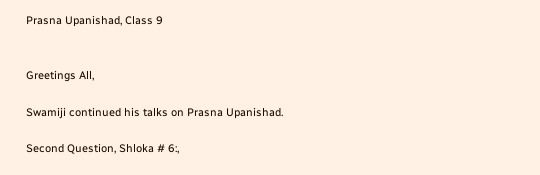Prasna Upanishad, Class 9


Greetings All,

Swamiji continued his talks on Prasna Upanishad.

Second Question, Shloka # 6:,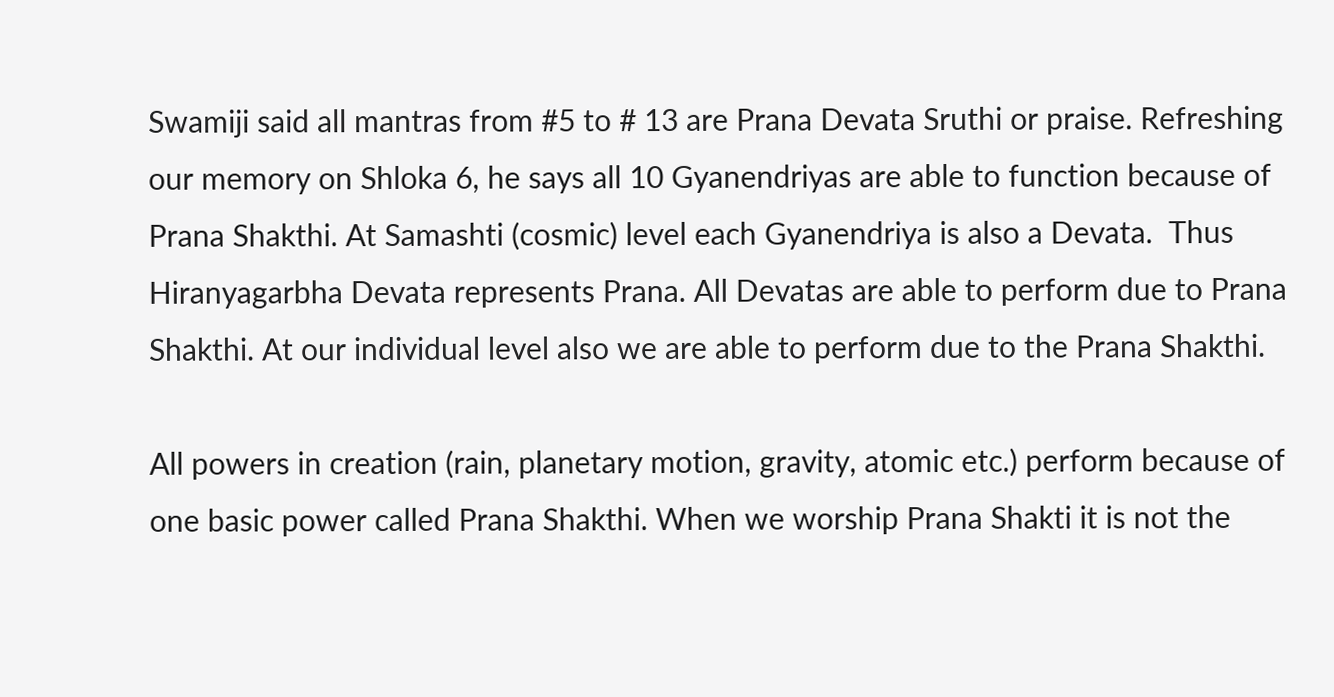Swamiji said all mantras from #5 to # 13 are Prana Devata Sruthi or praise. Refreshing our memory on Shloka 6, he says all 10 Gyanendriyas are able to function because of Prana Shakthi. At Samashti (cosmic) level each Gyanendriya is also a Devata.  Thus Hiranyagarbha Devata represents Prana. All Devatas are able to perform due to Prana Shakthi. At our individual level also we are able to perform due to the Prana Shakthi.

All powers in creation (rain, planetary motion, gravity, atomic etc.) perform because of one basic power called Prana Shakthi. When we worship Prana Shakti it is not the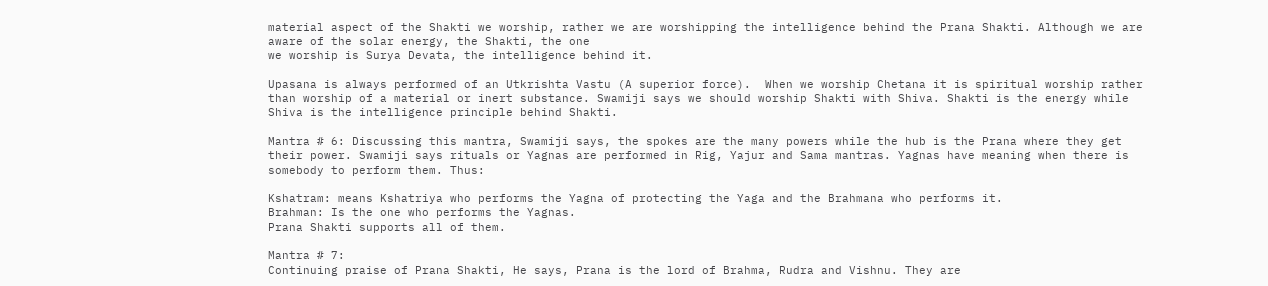material aspect of the Shakti we worship, rather we are worshipping the intelligence behind the Prana Shakti. Although we are aware of the solar energy, the Shakti, the one
we worship is Surya Devata, the intelligence behind it.

Upasana is always performed of an Utkrishta Vastu (A superior force).  When we worship Chetana it is spiritual worship rather than worship of a material or inert substance. Swamiji says we should worship Shakti with Shiva. Shakti is the energy while Shiva is the intelligence principle behind Shakti.

Mantra # 6: Discussing this mantra, Swamiji says, the spokes are the many powers while the hub is the Prana where they get their power. Swamiji says rituals or Yagnas are performed in Rig, Yajur and Sama mantras. Yagnas have meaning when there is somebody to perform them. Thus:

Kshatram: means Kshatriya who performs the Yagna of protecting the Yaga and the Brahmana who performs it.
Brahman: Is the one who performs the Yagnas.
Prana Shakti supports all of them.

Mantra # 7:
Continuing praise of Prana Shakti, He says, Prana is the lord of Brahma, Rudra and Vishnu. They are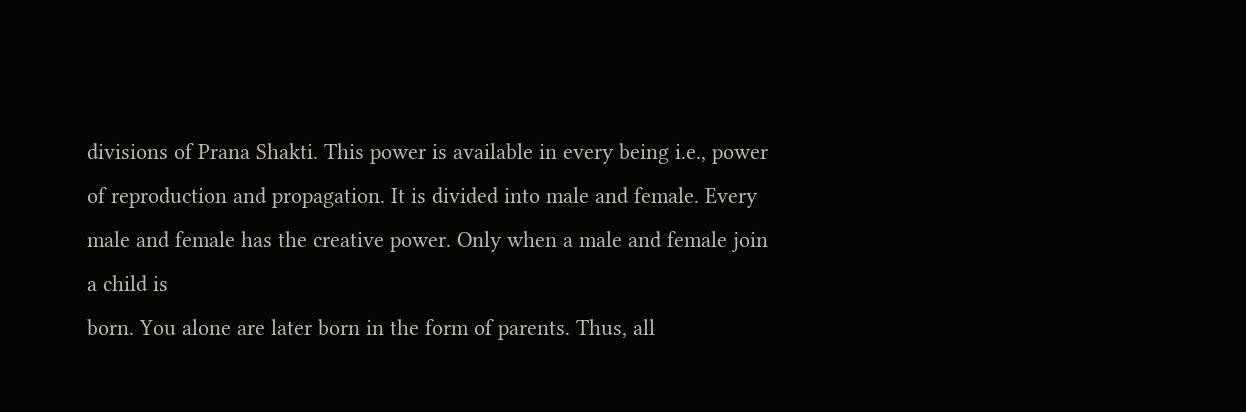divisions of Prana Shakti. This power is available in every being i.e., power of reproduction and propagation. It is divided into male and female. Every male and female has the creative power. Only when a male and female join a child is
born. You alone are later born in the form of parents. Thus, all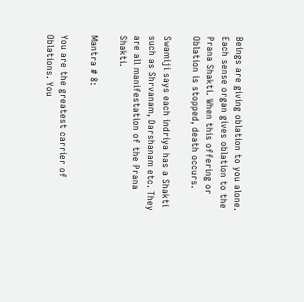Beings are giving oblation to you alone. Each sense organ gives oblation to the Prana Shakti. When this offering or Oblation is stopped, death occurs.

Swamiji says each indriya has a Shakti such as Shrvanam, Darshanam etc. They are all manifestation of the Prana Shakti.

Mantra # 8:

You are the greatest carrier of Oblations. You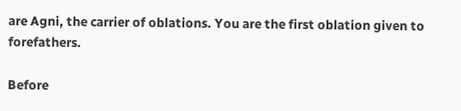are Agni, the carrier of oblations. You are the first oblation given to forefathers.

Before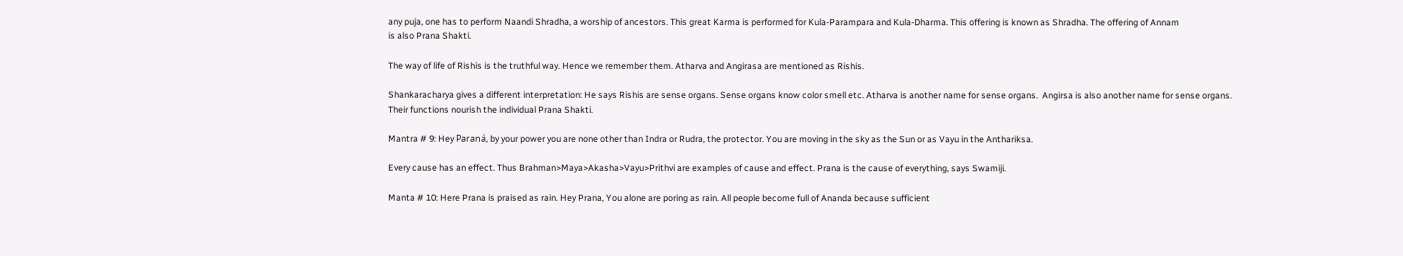any puja, one has to perform Naandi Shradha, a worship of ancestors. This great Karma is performed for Kula-Parampara and Kula-Dharma. This offering is known as Shradha. The offering of Annam
is also Prana Shakti.

The way of life of Rishis is the truthful way. Hence we remember them. Atharva and Angirasa are mentioned as Rishis.

Shankaracharya gives a different interpretation: He says Rishis are sense organs. Sense organs know color smell etc. Atharva is another name for sense organs.  Angirsa is also another name for sense organs. Their functions nourish the individual Prana Shakti.

Mantra # 9: Hey Paraná, by your power you are none other than Indra or Rudra, the protector. You are moving in the sky as the Sun or as Vayu in the Anthariksa.

Every cause has an effect. Thus Brahman>Maya>Akasha>Vayu>Prithvi are examples of cause and effect. Prana is the cause of everything, says Swamiji.

Manta # 10: Here Prana is praised as rain. Hey Prana, You alone are poring as rain. All people become full of Ananda because sufficient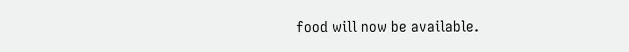food will now be available.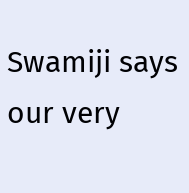Swamiji says our very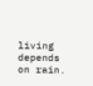living depends on rain.